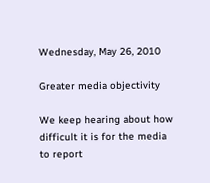Wednesday, May 26, 2010

Greater media objectivity

We keep hearing about how difficult it is for the media to report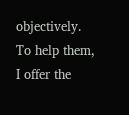objectively. To help them, I offer the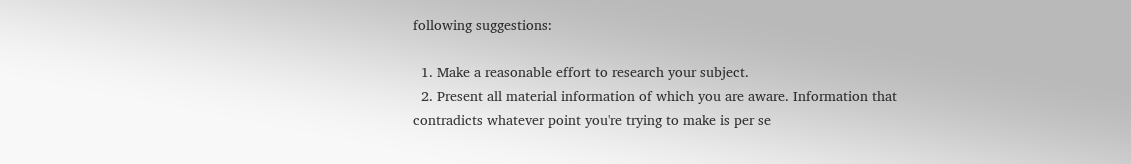following suggestions:

  1. Make a reasonable effort to research your subject.
  2. Present all material information of which you are aware. Information that contradicts whatever point you're trying to make is per se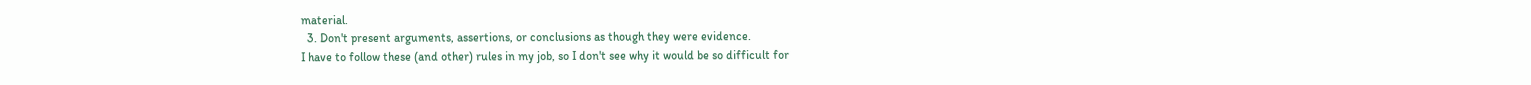material.
  3. Don't present arguments, assertions, or conclusions as though they were evidence.
I have to follow these (and other) rules in my job, so I don't see why it would be so difficult for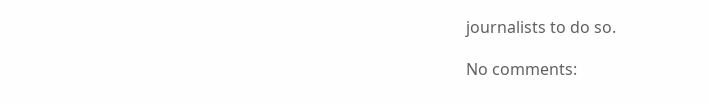journalists to do so.

No comments: